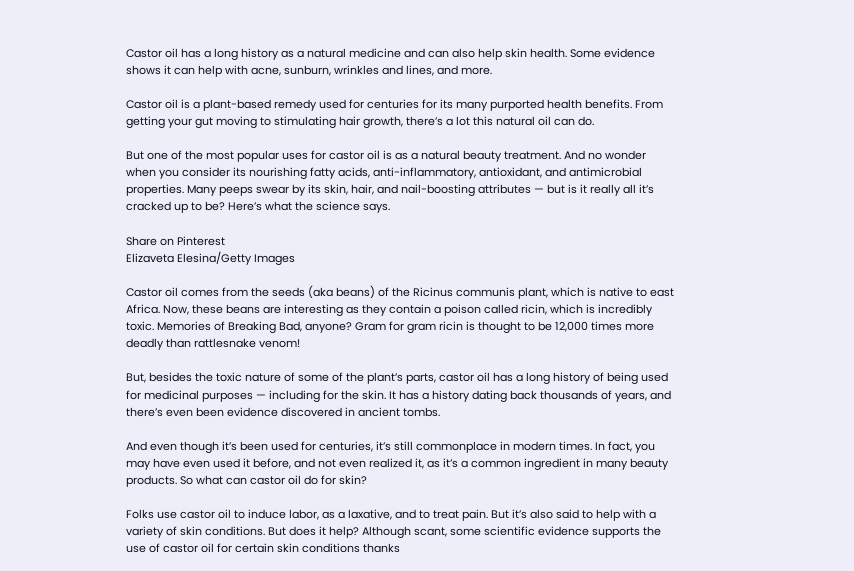Castor oil has a long history as a natural medicine and can also help skin health. Some evidence shows it can help with acne, sunburn, wrinkles and lines, and more.

Castor oil is a plant-based remedy used for centuries for its many purported health benefits. From getting your gut moving to stimulating hair growth, there’s a lot this natural oil can do.

But one of the most popular uses for castor oil is as a natural beauty treatment. And no wonder when you consider its nourishing fatty acids, anti-inflammatory, antioxidant, and antimicrobial properties. Many peeps swear by its skin, hair, and nail-boosting attributes — but is it really all it’s cracked up to be? Here’s what the science says.

Share on Pinterest
Elizaveta Elesina/Getty Images

Castor oil comes from the seeds (aka beans) of the Ricinus communis plant, which is native to east Africa. Now, these beans are interesting as they contain a poison called ricin, which is incredibly toxic. Memories of Breaking Bad, anyone? Gram for gram ricin is thought to be 12,000 times more deadly than rattlesnake venom!

But, besides the toxic nature of some of the plant’s parts, castor oil has a long history of being used for medicinal purposes — including for the skin. It has a history dating back thousands of years, and there’s even been evidence discovered in ancient tombs.

And even though it’s been used for centuries, it’s still commonplace in modern times. In fact, you may have even used it before, and not even realized it, as it’s a common ingredient in many beauty products. So what can castor oil do for skin?

Folks use castor oil to induce labor, as a laxative, and to treat pain. But it’s also said to help with a variety of skin conditions. But does it help? Although scant, some scientific evidence supports the use of castor oil for certain skin conditions thanks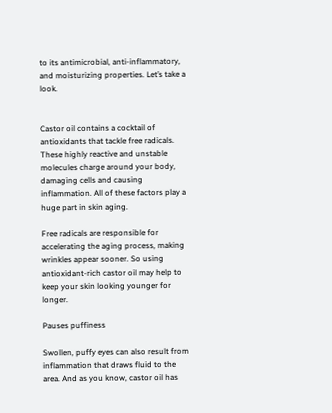to its antimicrobial, anti-inflammatory, and moisturizing properties. Let’s take a look.


Castor oil contains a cocktail of antioxidants that tackle free radicals. These highly reactive and unstable molecules charge around your body, damaging cells and causing inflammation. All of these factors play a huge part in skin aging.

Free radicals are responsible for accelerating the aging process, making wrinkles appear sooner. So using antioxidant-rich castor oil may help to keep your skin looking younger for longer.

Pauses puffiness

Swollen, puffy eyes can also result from inflammation that draws fluid to the area. And as you know, castor oil has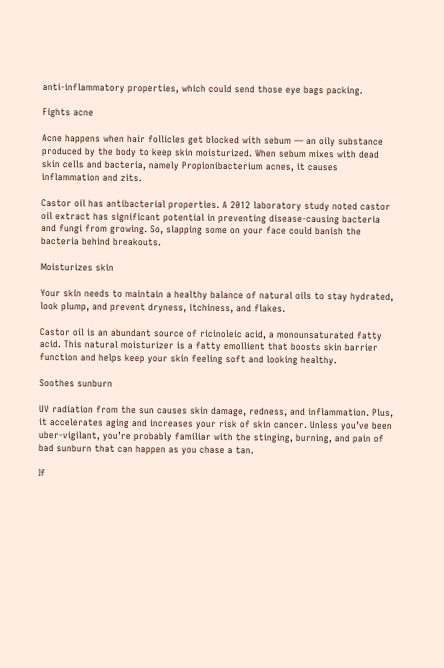anti-inflammatory properties, which could send those eye bags packing.

Fights acne

Acne happens when hair follicles get blocked with sebum — an oily substance produced by the body to keep skin moisturized. When sebum mixes with dead skin cells and bacteria, namely Propionibacterium acnes, it causes inflammation and zits.

Castor oil has antibacterial properties. A 2012 laboratory study noted castor oil extract has significant potential in preventing disease-causing bacteria and fungi from growing. So, slapping some on your face could banish the bacteria behind breakouts.

Moisturizes skin

Your skin needs to maintain a healthy balance of natural oils to stay hydrated, look plump, and prevent dryness, itchiness, and flakes.

Castor oil is an abundant source of ricinoleic acid, a monounsaturated fatty acid. This natural moisturizer is a fatty emollient that boosts skin barrier function and helps keep your skin feeling soft and looking healthy.

Soothes sunburn

UV radiation from the sun causes skin damage, redness, and inflammation. Plus, it accelerates aging and increases your risk of skin cancer. Unless you’ve been uber-vigilant, you’re probably familiar with the stinging, burning, and pain of bad sunburn that can happen as you chase a tan.

If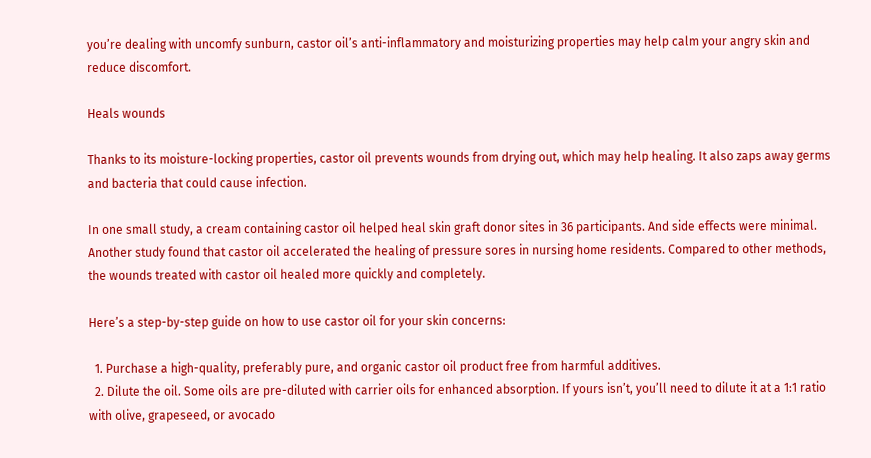you’re dealing with uncomfy sunburn, castor oil’s anti-inflammatory and moisturizing properties may help calm your angry skin and reduce discomfort.

Heals wounds

Thanks to its moisture-locking properties, castor oil prevents wounds from drying out, which may help healing. It also zaps away germs and bacteria that could cause infection.

In one small study, a cream containing castor oil helped heal skin graft donor sites in 36 participants. And side effects were minimal. Another study found that castor oil accelerated the healing of pressure sores in nursing home residents. Compared to other methods, the wounds treated with castor oil healed more quickly and completely.

Here’s a step-by-step guide on how to use castor oil for your skin concerns:

  1. Purchase a high-quality, preferably pure, and organic castor oil product free from harmful additives.
  2. Dilute the oil. Some oils are pre-diluted with carrier oils for enhanced absorption. If yours isn’t, you’ll need to dilute it at a 1:1 ratio with olive, grapeseed, or avocado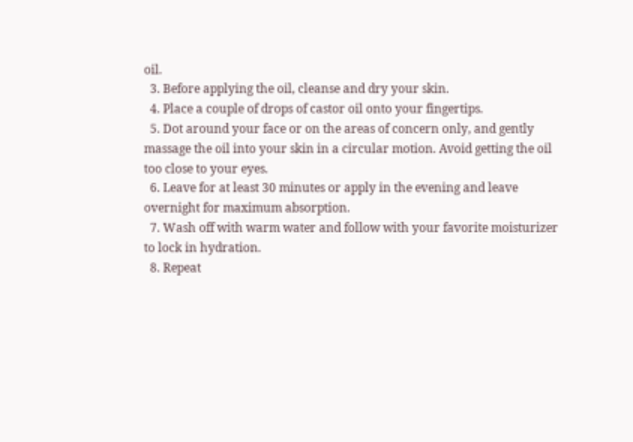oil.
  3. Before applying the oil, cleanse and dry your skin.
  4. Place a couple of drops of castor oil onto your fingertips.
  5. Dot around your face or on the areas of concern only, and gently massage the oil into your skin in a circular motion. Avoid getting the oil too close to your eyes.
  6. Leave for at least 30 minutes or apply in the evening and leave overnight for maximum absorption.
  7. Wash off with warm water and follow with your favorite moisturizer to lock in hydration.
  8. Repeat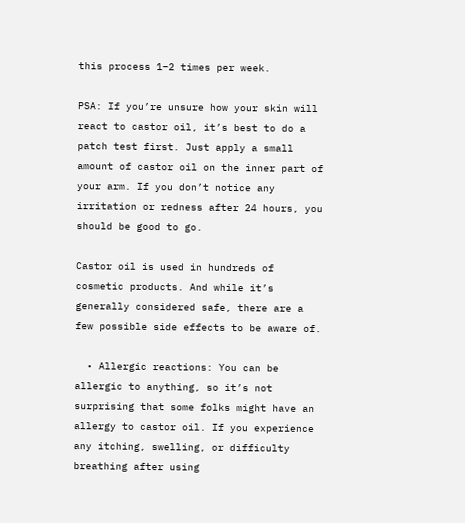this process 1–2 times per week.

PSA: If you’re unsure how your skin will react to castor oil, it’s best to do a patch test first. Just apply a small amount of castor oil on the inner part of your arm. If you don’t notice any irritation or redness after 24 hours, you should be good to go.

Castor oil is used in hundreds of cosmetic products. And while it’s generally considered safe, there are a few possible side effects to be aware of.

  • Allergic reactions: You can be allergic to anything, so it’s not surprising that some folks might have an allergy to castor oil. If you experience any itching, swelling, or difficulty breathing after using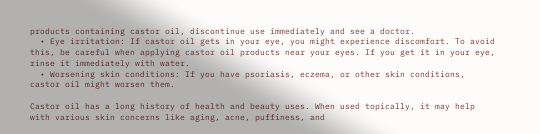products containing castor oil, discontinue use immediately and see a doctor.
  • Eye irritation: If castor oil gets in your eye, you might experience discomfort. To avoid this, be careful when applying castor oil products near your eyes. If you get it in your eye, rinse it immediately with water.
  • Worsening skin conditions: If you have psoriasis, eczema, or other skin conditions, castor oil might worsen them.

Castor oil has a long history of health and beauty uses. When used topically, it may help with various skin concerns like aging, acne, puffiness, and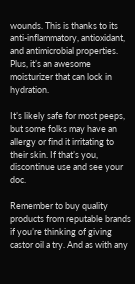wounds. This is thanks to its anti-inflammatory, antioxidant, and antimicrobial properties. Plus, it’s an awesome moisturizer that can lock in hydration.

It’s likely safe for most peeps, but some folks may have an allergy or find it irritating to their skin. If that’s you, discontinue use and see your doc.

Remember to buy quality products from reputable brands if you’re thinking of giving castor oil a try. And as with any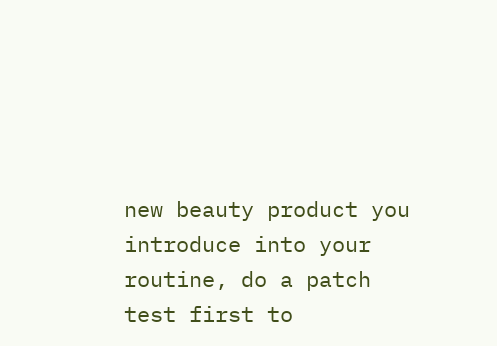new beauty product you introduce into your routine, do a patch test first to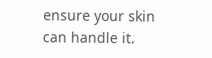ensure your skin can handle it.